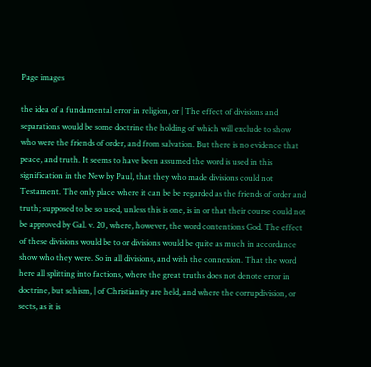Page images

the idea of a fundamental error in religion, or | The effect of divisions and separations would be some doctrine the holding of which will exclude to show who were the friends of order, and from salvation. But there is no evidence that peace, and truth. It seems to have been assumed the word is used in this signification in the New by Paul, that they who made divisions could not Testament. The only place where it can be be regarded as the friends of order and truth; supposed to be so used, unless this is one, is in or that their course could not be approved by Gal. v. 20, where, however, the word contentions God. The effect of these divisions would be to or divisions would be quite as much in accordance show who they were. So in all divisions, and with the connexion. That the word here all splitting into factions, where the great truths does not denote error in doctrine, but schism, | of Christianity are held, and where the corrupdivision, or sects, as it is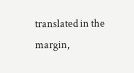translated in the margin,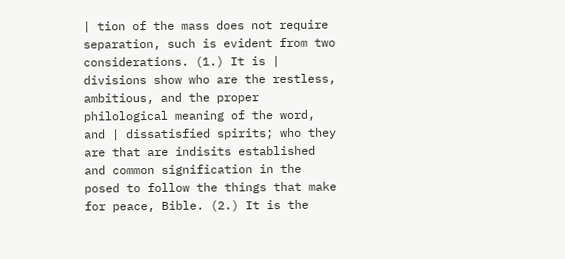| tion of the mass does not require separation, such is evident from two considerations. (1.) It is | divisions show who are the restless, ambitious, and the proper philological meaning of the word, and | dissatisfied spirits; who they are that are indisits established and common signification in the posed to follow the things that make for peace, Bible. (2.) It is the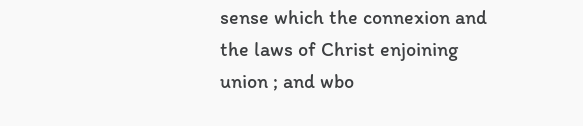sense which the connexion and the laws of Christ enjoining union ; and wbo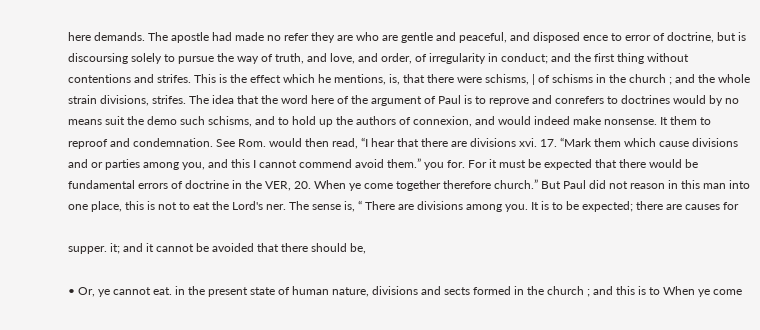here demands. The apostle had made no refer they are who are gentle and peaceful, and disposed ence to error of doctrine, but is discoursing solely to pursue the way of truth, and love, and order, of irregularity in conduct; and the first thing without contentions and strifes. This is the effect which he mentions, is, that there were schisms, | of schisms in the church ; and the whole strain divisions, strifes. The idea that the word here of the argument of Paul is to reprove and conrefers to doctrines would by no means suit the demo such schisms, and to hold up the authors of connexion, and would indeed make nonsense. It them to reproof and condemnation. See Rom. would then read, “I hear that there are divisions xvi. 17. “Mark them which cause divisions and or parties among you, and this I cannot commend avoid them.” you for. For it must be expected that there would be fundamental errors of doctrine in the VER, 20. When ye come together therefore church.” But Paul did not reason in this man into one place, this is not to eat the Lord's ner. The sense is, “ There are divisions among you. It is to be expected; there are causes for

supper. it; and it cannot be avoided that there should be,

• Or, ye cannot eat. in the present state of human nature, divisions and sects formed in the church ; and this is to When ye come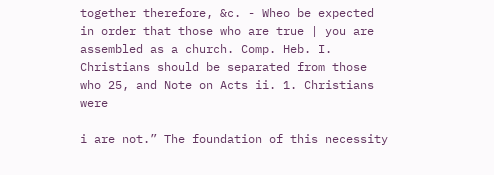together therefore, &c. - Wheo be expected in order that those who are true | you are assembled as a church. Comp. Heb. I. Christians should be separated from those who 25, and Note on Acts ii. 1. Christians were

i are not.” The foundation of this necessity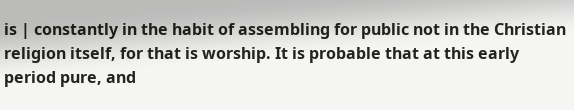is | constantly in the habit of assembling for public not in the Christian religion itself, for that is worship. It is probable that at this early period pure, and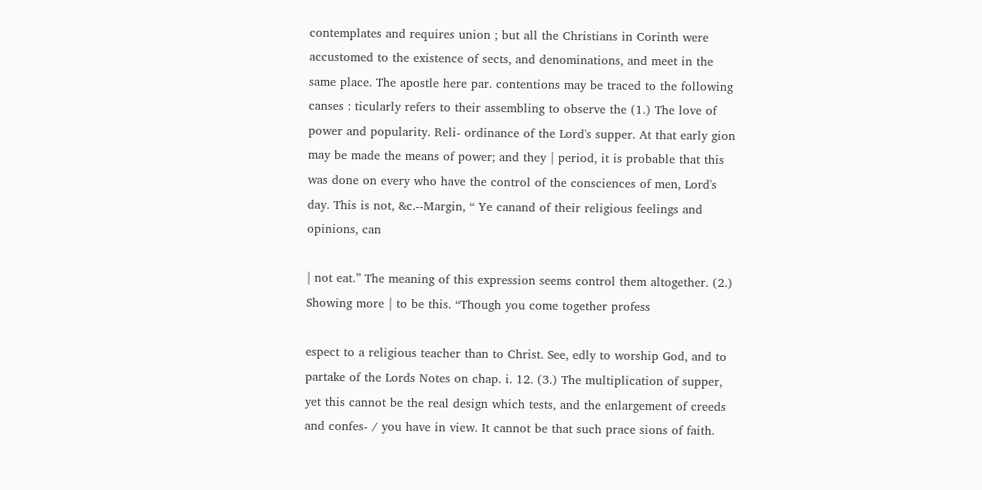contemplates and requires union ; but all the Christians in Corinth were accustomed to the existence of sects, and denominations, and meet in the same place. The apostle here par. contentions may be traced to the following canses : ticularly refers to their assembling to observe the (1.) The love of power and popularity. Reli- ordinance of the Lord's supper. At that early gion may be made the means of power; and they | period, it is probable that this was done on every who have the control of the consciences of men, Lord's day. This is not, &c.--Margin, “ Ye canand of their religious feelings and opinions, can

| not eat.” The meaning of this expression seems control them altogether. (2.) Showing more | to be this. “Though you come together profess

espect to a religious teacher than to Christ. See, edly to worship God, and to partake of the Lords Notes on chap. i. 12. (3.) The multiplication of supper, yet this cannot be the real design which tests, and the enlargement of creeds and confes- / you have in view. It cannot be that such prace sions of faith.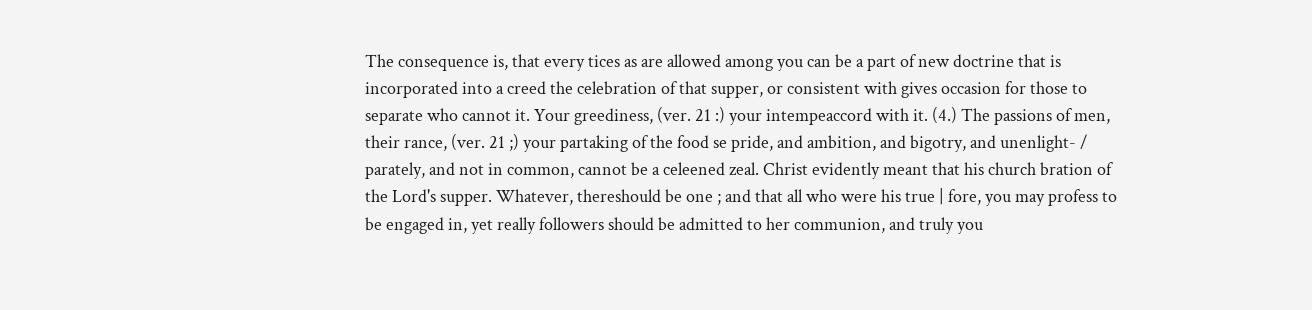The consequence is, that every tices as are allowed among you can be a part of new doctrine that is incorporated into a creed the celebration of that supper, or consistent with gives occasion for those to separate who cannot it. Your greediness, (ver. 21 :) your intempeaccord with it. (4.) The passions of men, their rance, (ver. 21 ;) your partaking of the food se pride, and ambition, and bigotry, and unenlight- / parately, and not in common, cannot be a celeened zeal. Christ evidently meant that his church bration of the Lord's supper. Whatever, thereshould be one ; and that all who were his true | fore, you may profess to be engaged in, yet really followers should be admitted to her communion, and truly you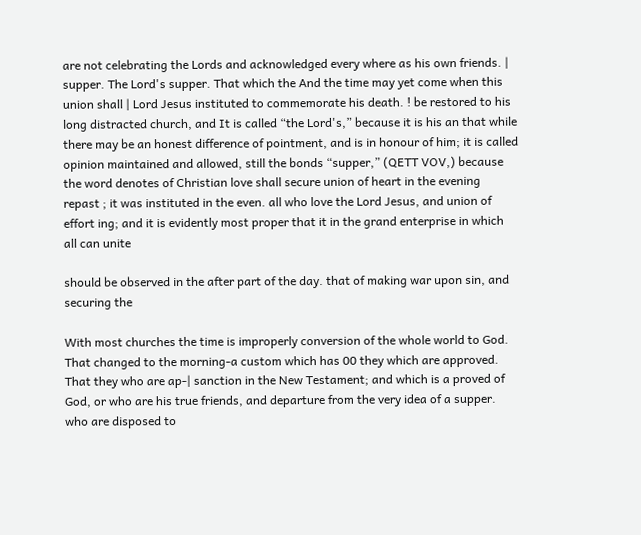are not celebrating the Lords and acknowledged every where as his own friends. | supper. The Lord's supper. That which the And the time may yet come when this union shall | Lord Jesus instituted to commemorate his death. ! be restored to his long distracted church, and It is called “the Lord's,” because it is his an that while there may be an honest difference of pointment, and is in honour of him; it is called opinion maintained and allowed, still the bonds “supper,” (QETT VOV,) because the word denotes of Christian love shall secure union of heart in the evening repast ; it was instituted in the even. all who love the Lord Jesus, and union of effort ing; and it is evidently most proper that it in the grand enterprise in which all can unite

should be observed in the after part of the day. that of making war upon sin, and securing the

With most churches the time is improperly conversion of the whole world to God. That changed to the morning-a custom which has 00 they which are approved. That they who are ap-| sanction in the New Testament; and which is a proved of God, or who are his true friends, and departure from the very idea of a supper. who are disposed to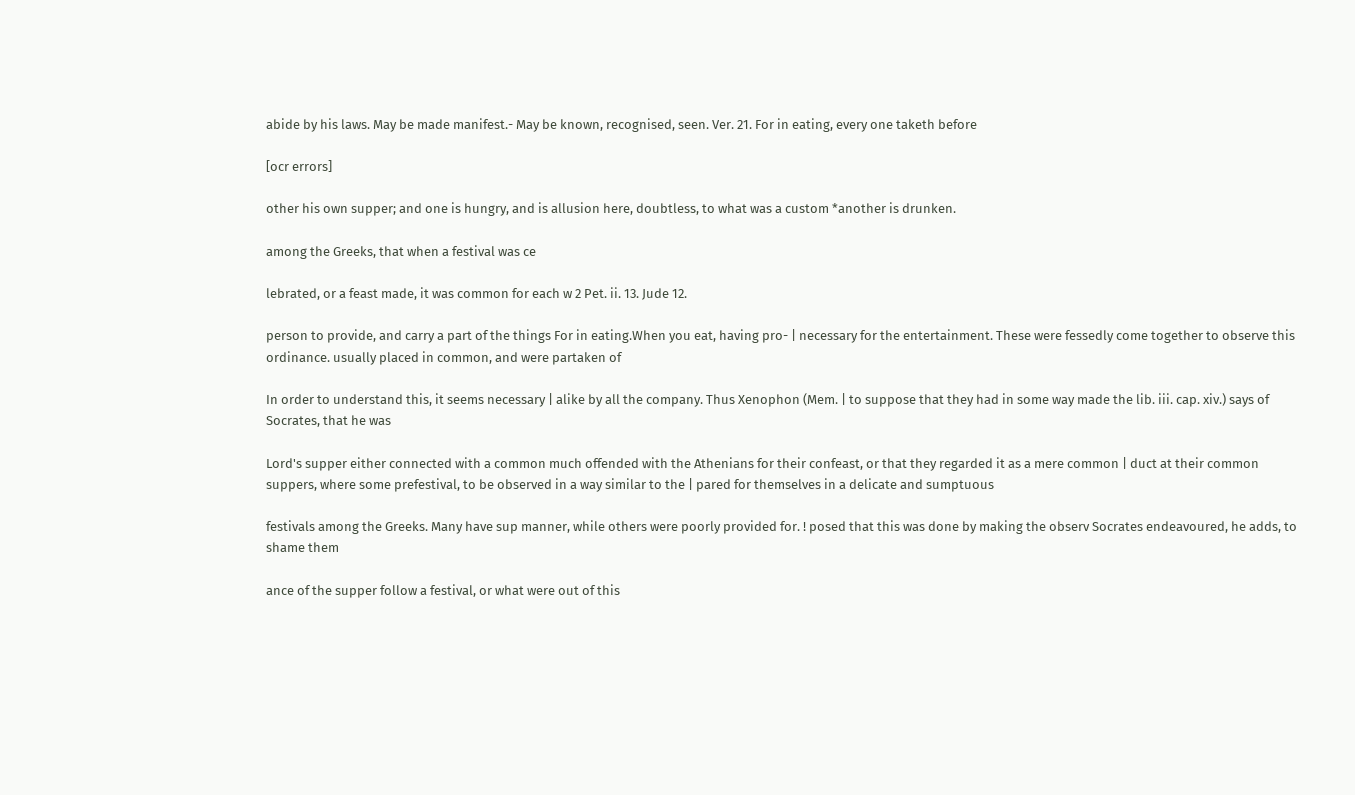abide by his laws. May be made manifest.- May be known, recognised, seen. Ver. 21. For in eating, every one taketh before

[ocr errors]

other his own supper; and one is hungry, and is allusion here, doubtless, to what was a custom *another is drunken.

among the Greeks, that when a festival was ce

lebrated, or a feast made, it was common for each w 2 Pet. ii. 13. Jude 12.

person to provide, and carry a part of the things For in eating.When you eat, having pro- | necessary for the entertainment. These were fessedly come together to observe this ordinance. usually placed in common, and were partaken of

In order to understand this, it seems necessary | alike by all the company. Thus Xenophon (Mem. | to suppose that they had in some way made the lib. iii. cap. xiv.) says of Socrates, that he was

Lord's supper either connected with a common much offended with the Athenians for their confeast, or that they regarded it as a mere common | duct at their common suppers, where some prefestival, to be observed in a way similar to the | pared for themselves in a delicate and sumptuous

festivals among the Greeks. Many have sup manner, while others were poorly provided for. ! posed that this was done by making the observ Socrates endeavoured, he adds, to shame them

ance of the supper follow a festival, or what were out of this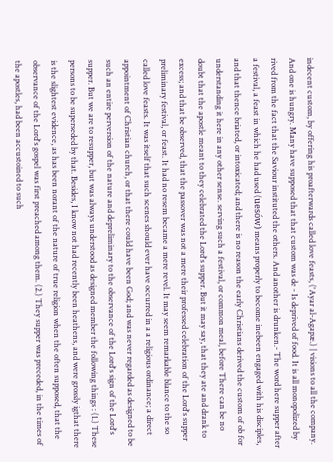indecent custom, by offering his proafterwards called love feasts, ('Ayar al-Agapæ.) | visions to all the company. And one is hungry. Many have supposed that that custom was de - Is deprived of food. It is all monopolized by rived from the fact that the Saviour instituted the others. And another is drunken.- The word here supper after a festival, a feast in which he had used (uesów) means properly to become inebeen engaged with his disciples, and that thence briated, or intoxicated; and there is no reason the early Christians derived the custom of ob for understanding it here in any other sense. serving such a festival, or common meal, before There can be no doubt that the apostle meant to they celebrated the Lord's supper. But it may say, that they ate and drank to excess; and that be observed, that the passover was not a mere their professed celebration of the Lord's supper preliminary festival, or feast. It had no resem became a mere revel. It may seem remarkable blance to the so called love feasts. It was itself that such scenes should ever have occurred in a a religious ordinance; a direct appointment of Christian church, or that there could have been God; and was never regarded as designed to be such an entire perversion of the nature and depreliminary to the observance of the Lord's sign of the Lord's supper. But we are to resupper, but was always understood as designed member the following things : (1.) These persons to be superseded by that. Besides, I know not had recently been heathens, and were grossly igthat there is the slightest evidence, as has been norant of the nature of true religion when the often supposed, that the observance of the Lord's gospel was first preached among them. (2.) They supper was preceded, in the times of the apostles, had been accustoined to such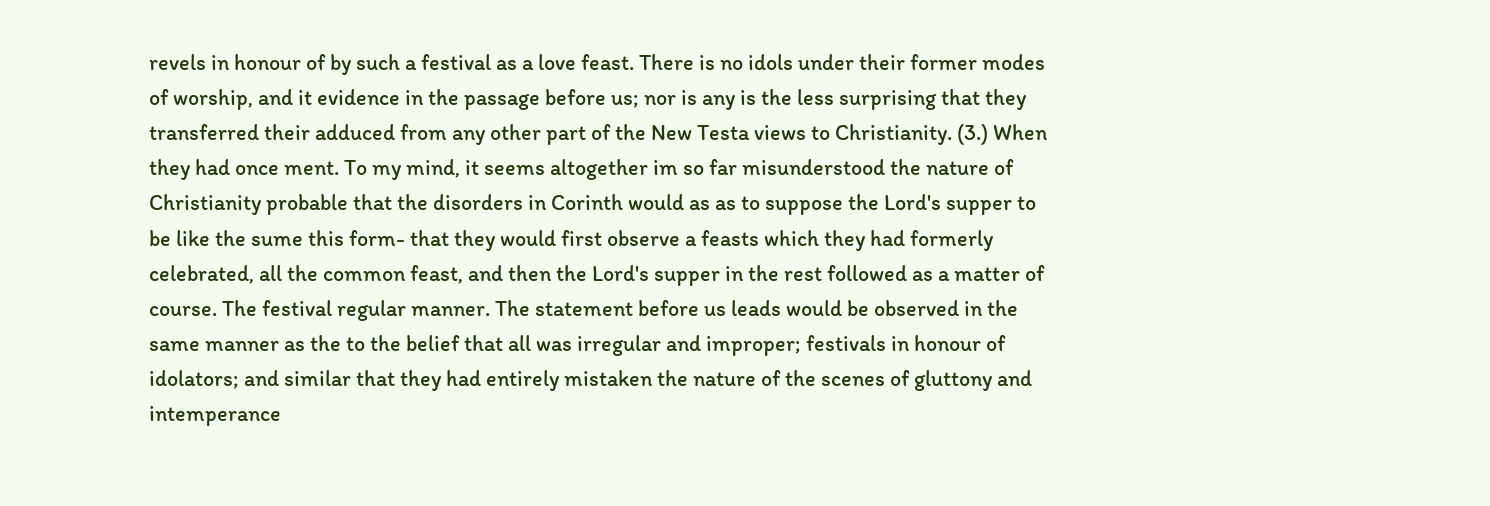revels in honour of by such a festival as a love feast. There is no idols under their former modes of worship, and it evidence in the passage before us; nor is any is the less surprising that they transferred their adduced from any other part of the New Testa views to Christianity. (3.) When they had once ment. To my mind, it seems altogether im so far misunderstood the nature of Christianity probable that the disorders in Corinth would as as to suppose the Lord's supper to be like the sume this form- that they would first observe a feasts which they had formerly celebrated, all the common feast, and then the Lord's supper in the rest followed as a matter of course. The festival regular manner. The statement before us leads would be observed in the same manner as the to the belief that all was irregular and improper; festivals in honour of idolators; and similar that they had entirely mistaken the nature of the scenes of gluttony and intemperance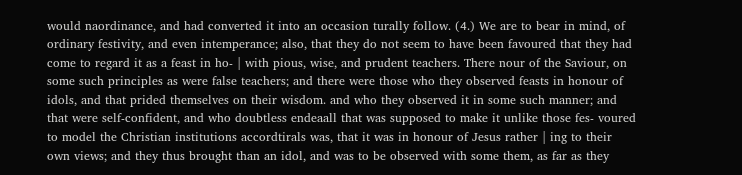would naordinance, and had converted it into an occasion turally follow. (4.) We are to bear in mind, of ordinary festivity, and even intemperance; also, that they do not seem to have been favoured that they had come to regard it as a feast in ho- | with pious, wise, and prudent teachers. There nour of the Saviour, on some such principles as were false teachers; and there were those who they observed feasts in honour of idols, and that prided themselves on their wisdom. and who they observed it in some such manner; and that were self-confident, and who doubtless endeaall that was supposed to make it unlike those fes- voured to model the Christian institutions accordtirals was, that it was in honour of Jesus rather | ing to their own views; and they thus brought than an idol, and was to be observed with some them, as far as they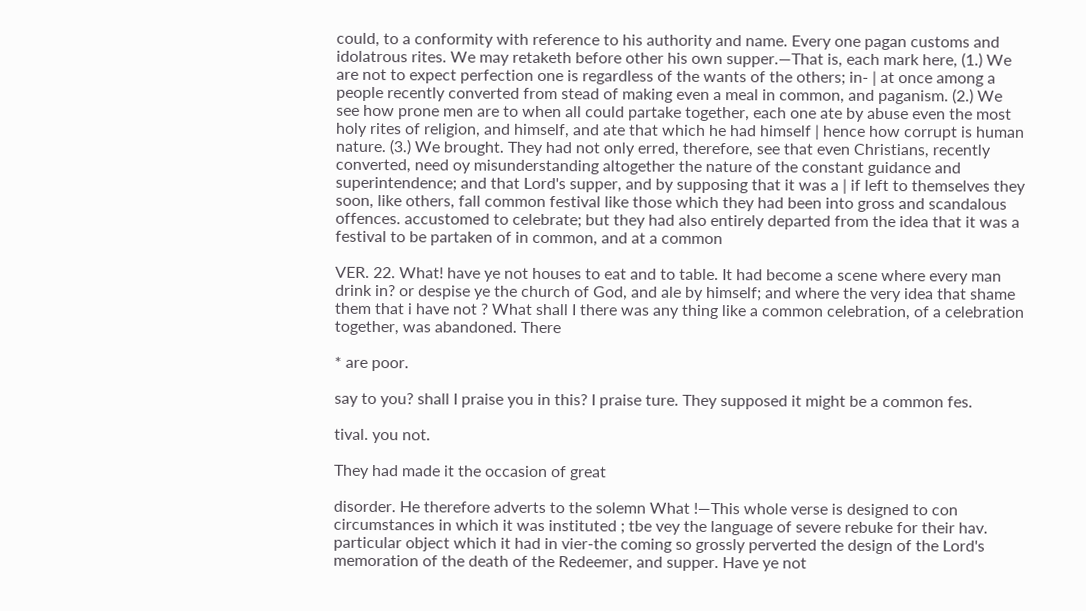could, to a conformity with reference to his authority and name. Every one pagan customs and idolatrous rites. We may retaketh before other his own supper.—That is, each mark here, (1.) We are not to expect perfection one is regardless of the wants of the others; in- | at once among a people recently converted from stead of making even a meal in common, and paganism. (2.) We see how prone men are to when all could partake together, each one ate by abuse even the most holy rites of religion, and himself, and ate that which he had himself | hence how corrupt is human nature. (3.) We brought. They had not only erred, therefore, see that even Christians, recently converted, need oy misunderstanding altogether the nature of the constant guidance and superintendence; and that Lord's supper, and by supposing that it was a | if left to themselves they soon, like others, fall common festival like those which they had been into gross and scandalous offences. accustomed to celebrate; but they had also entirely departed from the idea that it was a festival to be partaken of in common, and at a common

VER. 22. What! have ye not houses to eat and to table. It had become a scene where every man drink in? or despise ye the church of God, and ale by himself; and where the very idea that shame them that i have not ? What shall I there was any thing like a common celebration, of a celebration together, was abandoned. There

* are poor.

say to you? shall I praise you in this? I praise ture. They supposed it might be a common fes.

tival. you not.

They had made it the occasion of great

disorder. He therefore adverts to the solemn What !—This whole verse is designed to con circumstances in which it was instituted ; tbe vey the language of severe rebuke for their hav. particular object which it had in vier-the coming so grossly perverted the design of the Lord's memoration of the death of the Redeemer, and supper. Have ye not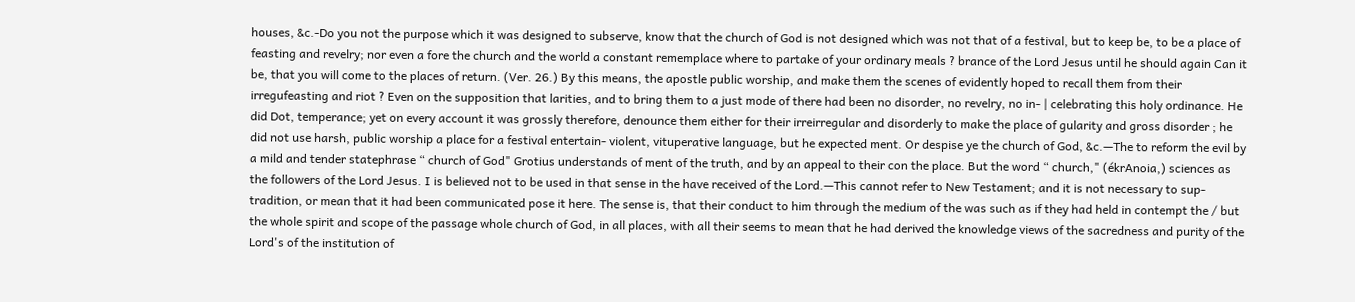houses, &c.-Do you not the purpose which it was designed to subserve, know that the church of God is not designed which was not that of a festival, but to keep be, to be a place of feasting and revelry; nor even a fore the church and the world a constant rememplace where to partake of your ordinary meals ? brance of the Lord Jesus until he should again Can it be, that you will come to the places of return. (Ver. 26.) By this means, the apostle public worship, and make them the scenes of evidently hoped to recall them from their irregufeasting and riot ? Even on the supposition that larities, and to bring them to a just mode of there had been no disorder, no revelry, no in- | celebrating this holy ordinance. He did Dot, temperance; yet on every account it was grossly therefore, denounce them either for their irreirregular and disorderly to make the place of gularity and gross disorder ; he did not use harsh, public worship a place for a festival entertain- violent, vituperative language, but he expected ment. Or despise ye the church of God, &c.—The to reform the evil by a mild and tender statephrase “ church of God" Grotius understands of ment of the truth, and by an appeal to their con the place. But the word “ church," (ékrAnoia,) sciences as the followers of the Lord Jesus. I is believed not to be used in that sense in the have received of the Lord.—This cannot refer to New Testament; and it is not necessary to sup- tradition, or mean that it had been communicated pose it here. The sense is, that their conduct to him through the medium of the was such as if they had held in contempt the / but the whole spirit and scope of the passage whole church of God, in all places, with all their seems to mean that he had derived the knowledge views of the sacredness and purity of the Lord's of the institution of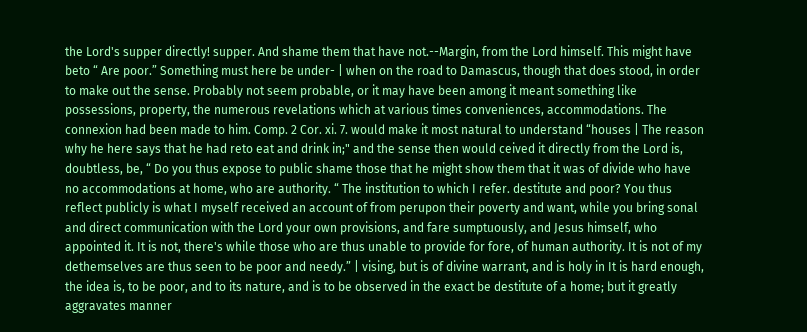the Lord's supper directly! supper. And shame them that have not.--Margin, from the Lord himself. This might have beto “ Are poor.” Something must here be under- | when on the road to Damascus, though that does stood, in order to make out the sense. Probably not seem probable, or it may have been among it meant something like possessions, property, the numerous revelations which at various times conveniences, accommodations. The connexion had been made to him. Comp. 2 Cor. xi. 7. would make it most natural to understand “houses | The reason why he here says that he had reto eat and drink in;" and the sense then would ceived it directly from the Lord is, doubtless, be, “ Do you thus expose to public shame those that he might show them that it was of divide who have no accommodations at home, who are authority. “ The institution to which I refer. destitute and poor? You thus reflect publicly is what I myself received an account of from perupon their poverty and want, while you bring sonal and direct communication with the Lord your own provisions, and fare sumptuously, and Jesus himself, who appointed it. It is not, there's while those who are thus unable to provide for fore, of human authority. It is not of my dethemselves are thus seen to be poor and needy.” | vising, but is of divine warrant, and is holy in It is hard enough, the idea is, to be poor, and to its nature, and is to be observed in the exact be destitute of a home; but it greatly aggravates manner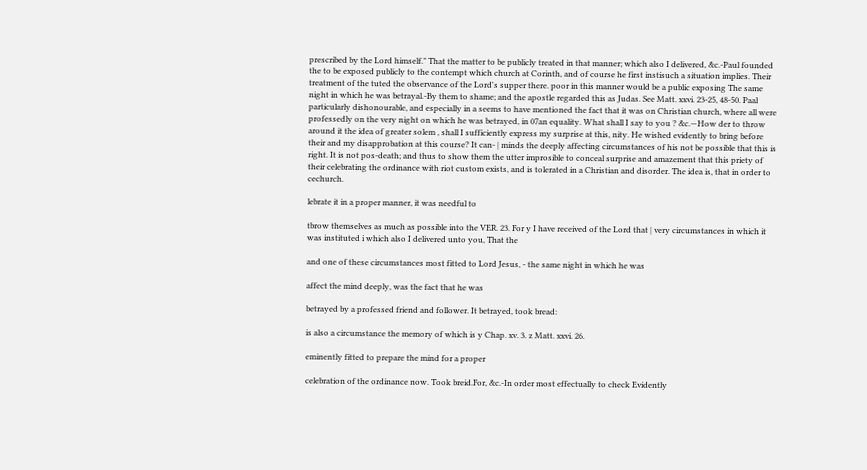prescribed by the Lord himself." That the matter to be publicly treated in that manner; which also I delivered, &c.-Paul founded the to be exposed publicly to the contempt which church at Corinth, and of course he first instisuch a situation implies. Their treatment of the tuted the observance of the Lord's supper there. poor in this manner would be a public exposing The same night in which he was betrayal.-By them to shame; and the apostle regarded this as Judas. See Matt. xxvi. 23-25, 48-50. Paal particularly dishonourable, and especially in a seems to have mentioned the fact that it was on Christian church, where all were professedly on the very night on which he was betrayed, in 07an equality. What shall I say to you ? &c.—How der to throw around it the idea of greater solem , shall I sufficiently express my surprise at this, nity. He wished evidently to bring before their and my disapprobation at this course? It can- | minds the deeply affecting circumstances of his not be possible that this is right. It is not pos-death; and thus to show them the utter improsible to conceal surprise and amazement that this priety of their celebrating the ordinance with riot custom exists, and is tolerated in a Christian and disorder. The idea is, that in order to cechurch.

lebrate it in a proper manner, it was needful to

tbrow themselves as much as possible into the VER. 23. For y I have received of the Lord that | very circumstances in which it was instituted i which also I delivered unto you, That the

and one of these circumstances most fitted to Lord Jesus, - the same night in which he was

affect the mind deeply, was the fact that he was

betrayed by a professed friend and follower. It betrayed, took bread:

is also a circumstance the memory of which is y Chap. xv. 3. z Matt. xxvi. 26.

eminently fitted to prepare the mind for a proper

celebration of the ordinance now. Took breid.For, &c.-In order most effectually to check Evidently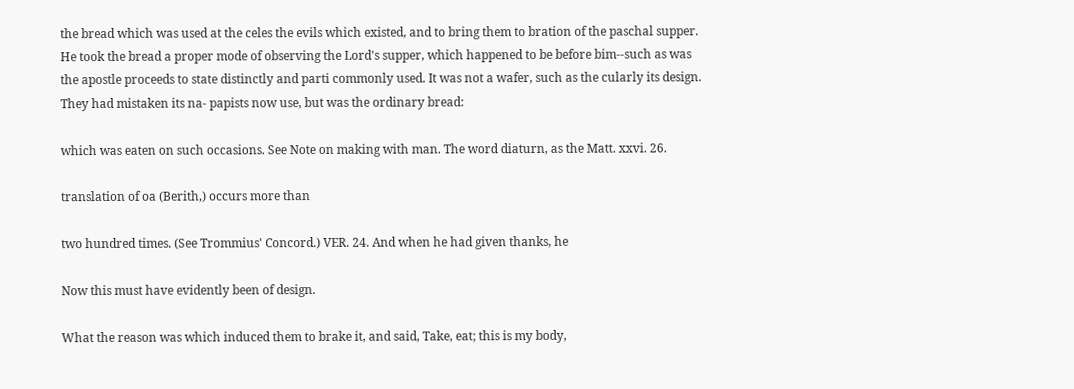the bread which was used at the celes the evils which existed, and to bring them to bration of the paschal supper. He took the bread a proper mode of observing the Lord's supper, which happened to be before bim--such as was the apostle proceeds to state distinctly and parti commonly used. It was not a wafer, such as the cularly its design. They had mistaken its na- papists now use, but was the ordinary bread:

which was eaten on such occasions. See Note on making with man. The word diaturn, as the Matt. xxvi. 26.

translation of oa (Berith,) occurs more than

two hundred times. (See Trommius' Concord.) VER. 24. And when he had given thanks, he

Now this must have evidently been of design.

What the reason was which induced them to brake it, and said, Take, eat; this is my body,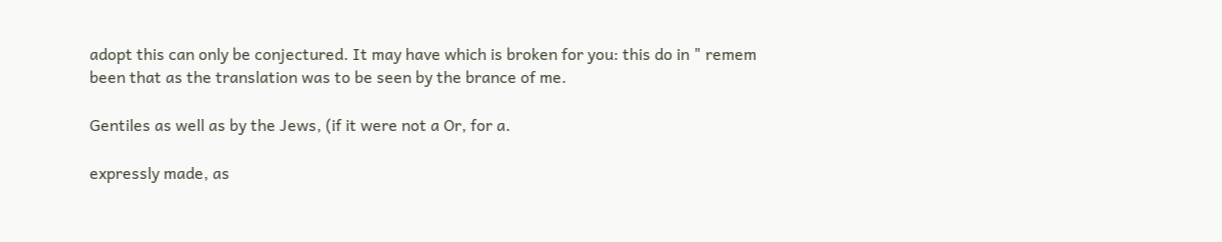adopt this can only be conjectured. It may have which is broken for you: this do in " remem been that as the translation was to be seen by the brance of me.

Gentiles as well as by the Jews, (if it were not a Or, for a.

expressly made, as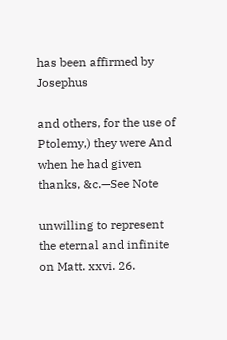has been affirmed by Josephus

and others, for the use of Ptolemy,) they were And when he had given thanks, &c.—See Note

unwilling to represent the eternal and infinite on Matt. xxvi. 26.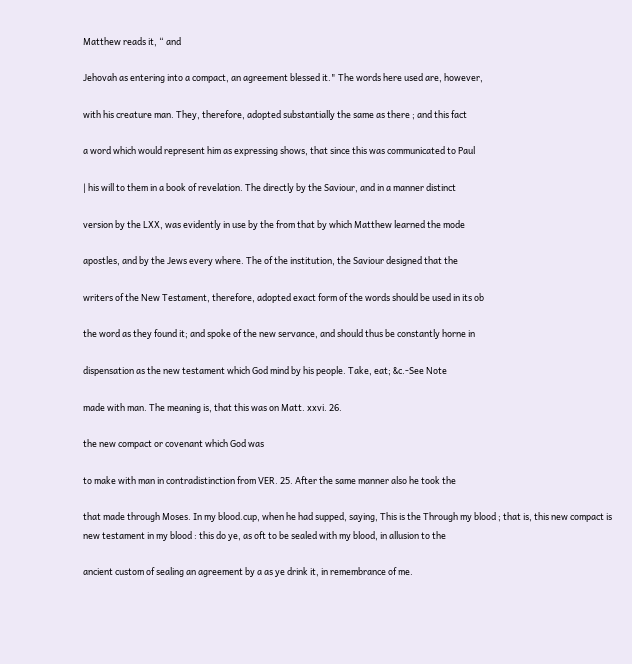Matthew reads it, “ and

Jehovah as entering into a compact, an agreement blessed it." The words here used are, however,

with his creature man. They, therefore, adopted substantially the same as there ; and this fact

a word which would represent him as expressing shows, that since this was communicated to Paul

| his will to them in a book of revelation. The directly by the Saviour, and in a manner distinct

version by the LXX, was evidently in use by the from that by which Matthew learned the mode

apostles, and by the Jews every where. The of the institution, the Saviour designed that the

writers of the New Testament, therefore, adopted exact form of the words should be used in its ob

the word as they found it; and spoke of the new servance, and should thus be constantly horne in

dispensation as the new testament which God mind by his people. Take, eat; &c.-See Note

made with man. The meaning is, that this was on Matt. xxvi. 26.

the new compact or covenant which God was

to make with man in contradistinction from VER. 25. After the same manner also he took the

that made through Moses. In my blood.cup, when he had supped, saying, This is the Through my blood ; that is, this new compact is new testament in my blood : this do ye, as oft to be sealed with my blood, in allusion to the

ancient custom of sealing an agreement by a as ye drink it, in remembrance of me.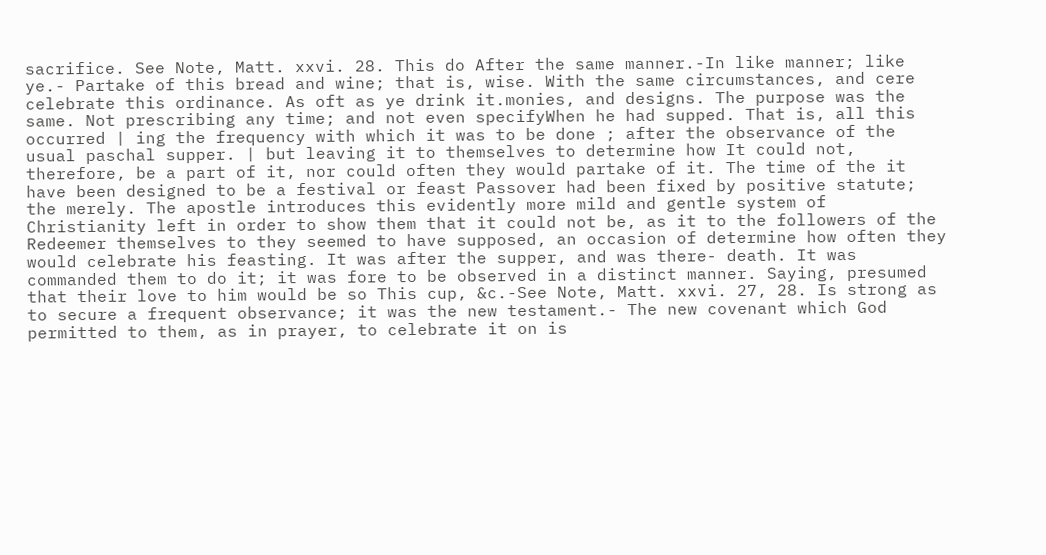sacrifice. See Note, Matt. xxvi. 28. This do After the same manner.-In like manner; like ye.- Partake of this bread and wine; that is, wise. With the same circumstances, and cere celebrate this ordinance. As oft as ye drink it.monies, and designs. The purpose was the same. Not prescribing any time; and not even specifyWhen he had supped. That is, all this occurred | ing the frequency with which it was to be done ; after the observance of the usual paschal supper. | but leaving it to themselves to determine how It could not, therefore, be a part of it, nor could often they would partake of it. The time of the it have been designed to be a festival or feast Passover had been fixed by positive statute; the merely. The apostle introduces this evidently more mild and gentle system of Christianity left in order to show them that it could not be, as it to the followers of the Redeemer themselves to they seemed to have supposed, an occasion of determine how often they would celebrate his feasting. It was after the supper, and was there- death. It was commanded them to do it; it was fore to be observed in a distinct manner. Saying, presumed that their love to him would be so This cup, &c.-See Note, Matt. xxvi. 27, 28. Is strong as to secure a frequent observance; it was the new testament.- The new covenant which God permitted to them, as in prayer, to celebrate it on is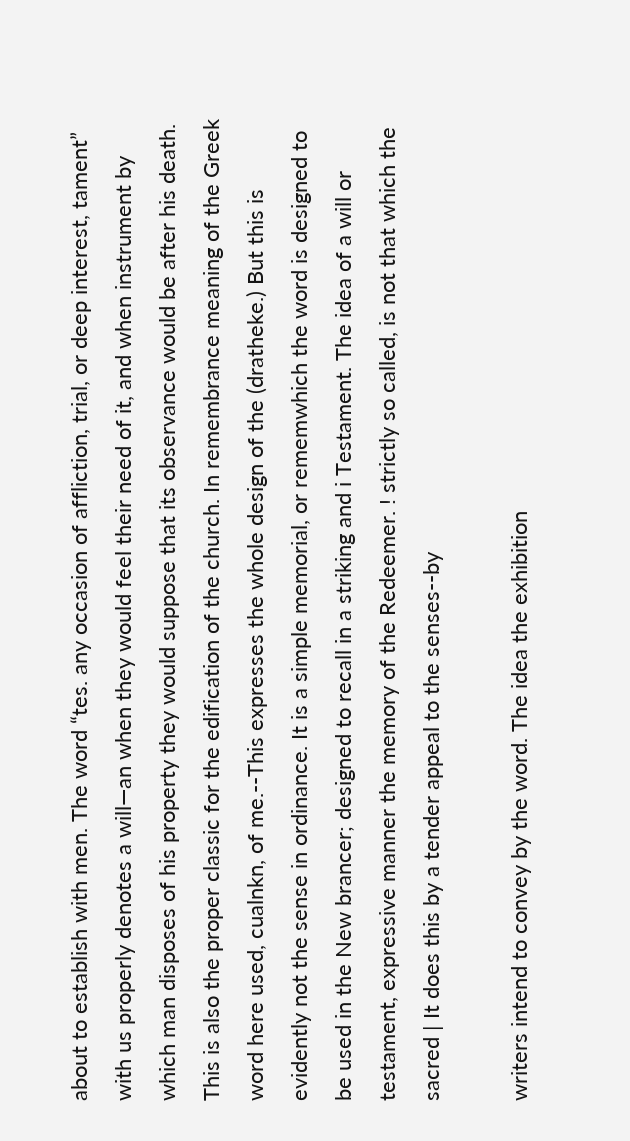about to establish with men. The word “tes. any occasion of affliction, trial, or deep interest, tament” with us properly denotes a will—an when they would feel their need of it, and when instrument by which man disposes of his property they would suppose that its observance would be after his death. This is also the proper classic for the edification of the church. In remembrance meaning of the Greek word here used, cualnkn, of me.--This expresses the whole design of the (dratheke.) But this is evidently not the sense in ordinance. It is a simple memorial, or rememwhich the word is designed to be used in the New brancer; designed to recall in a striking and i Testament. The idea of a will or testament, expressive manner the memory of the Redeemer. ! strictly so called, is not that which the sacred | It does this by a tender appeal to the senses--by

writers intend to convey by the word. The idea the exhibition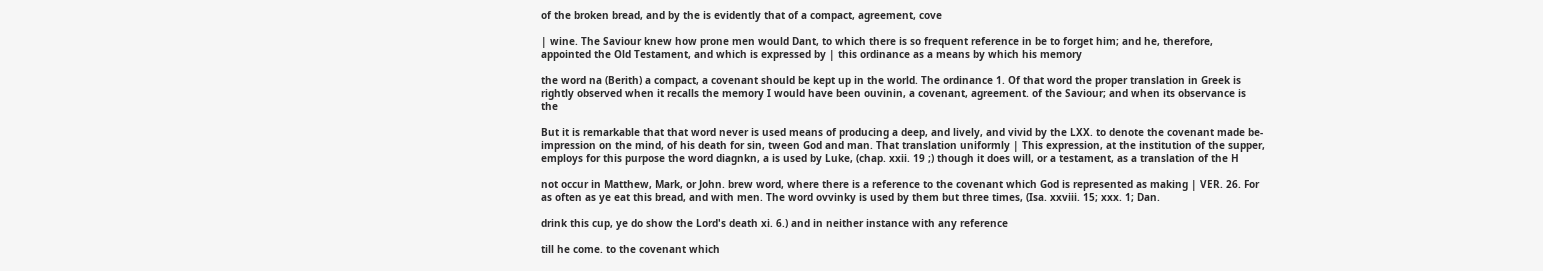of the broken bread, and by the is evidently that of a compact, agreement, cove

| wine. The Saviour knew how prone men would Dant, to which there is so frequent reference in be to forget him; and he, therefore, appointed the Old Testament, and which is expressed by | this ordinance as a means by which his memory

the word na (Berith) a compact, a covenant should be kept up in the world. The ordinance 1. Of that word the proper translation in Greek is rightly observed when it recalls the memory I would have been ouvinin, a covenant, agreement. of the Saviour; and when its observance is the

But it is remarkable that that word never is used means of producing a deep, and lively, and vivid by the LXX. to denote the covenant made be- impression on the mind, of his death for sin, tween God and man. That translation uniformly | This expression, at the institution of the supper, employs for this purpose the word diagnkn, a is used by Luke, (chap. xxii. 19 ;) though it does will, or a testament, as a translation of the H

not occur in Matthew, Mark, or John. brew word, where there is a reference to the covenant which God is represented as making | VER. 26. For as often as ye eat this bread, and with men. The word ovvinky is used by them but three times, (Isa. xxviii. 15; xxx. 1; Dan.

drink this cup, ye do show the Lord's death xi. 6.) and in neither instance with any reference

till he come. to the covenant which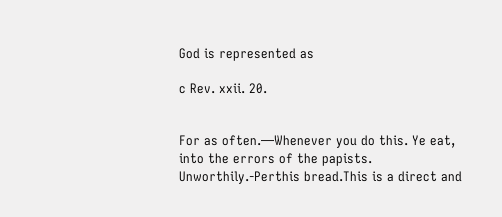God is represented as

c Rev. xxii. 20.


For as often.—Whenever you do this. Ye eat, into the errors of the papists. Unworthily.-Perthis bread.This is a direct and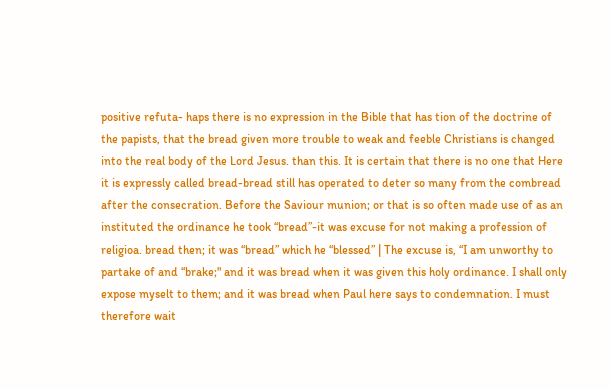positive refuta- haps there is no expression in the Bible that has tion of the doctrine of the papists, that the bread given more trouble to weak and feeble Christians is changed into the real body of the Lord Jesus. than this. It is certain that there is no one that Here it is expressly called bread-bread still has operated to deter so many from the combread after the consecration. Before the Saviour munion; or that is so often made use of as an instituted the ordinance he took “bread”-it was excuse for not making a profession of religioa. bread then; it was “bread” which he “blessed” | The excuse is, “I am unworthy to partake of and “brake;" and it was bread when it was given this holy ordinance. I shall only expose myselt to them; and it was bread when Paul here says to condemnation. I must therefore wait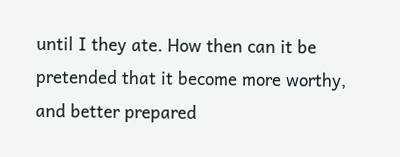until I they ate. How then can it be pretended that it become more worthy, and better prepared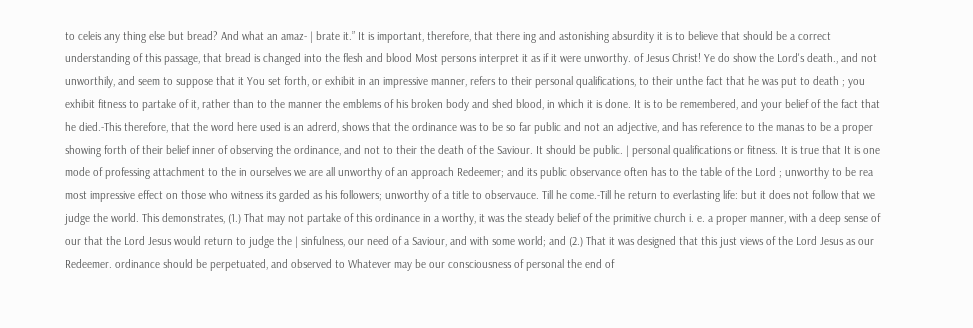to celeis any thing else but bread? And what an amaz- | brate it.” It is important, therefore, that there ing and astonishing absurdity it is to believe that should be a correct understanding of this passage, that bread is changed into the flesh and blood Most persons interpret it as if it were unworthy. of Jesus Christ! Ye do show the Lord's death., and not unworthily, and seem to suppose that it You set forth, or exhibit in an impressive manner, refers to their personal qualifications, to their unthe fact that he was put to death ; you exhibit fitness to partake of it, rather than to the manner the emblems of his broken body and shed blood, in which it is done. It is to be remembered, and your belief of the fact that he died.-This therefore, that the word here used is an adrerd, shows that the ordinance was to be so far public and not an adjective, and has reference to the manas to be a proper showing forth of their belief inner of observing the ordinance, and not to their the death of the Saviour. It should be public. | personal qualifications or fitness. It is true that It is one mode of professing attachment to the in ourselves we are all unworthy of an approach Redeemer; and its public observance often has to the table of the Lord ; unworthy to be rea most impressive effect on those who witness its garded as his followers; unworthy of a title to observauce. Till he come.-Till he return to everlasting life: but it does not follow that we judge the world. This demonstrates, (1.) That may not partake of this ordinance in a worthy, it was the steady belief of the primitive church i. e. a proper manner, with a deep sense of our that the Lord Jesus would return to judge the | sinfulness, our need of a Saviour, and with some world; and (2.) That it was designed that this just views of the Lord Jesus as our Redeemer. ordinance should be perpetuated, and observed to Whatever may be our consciousness of personal the end of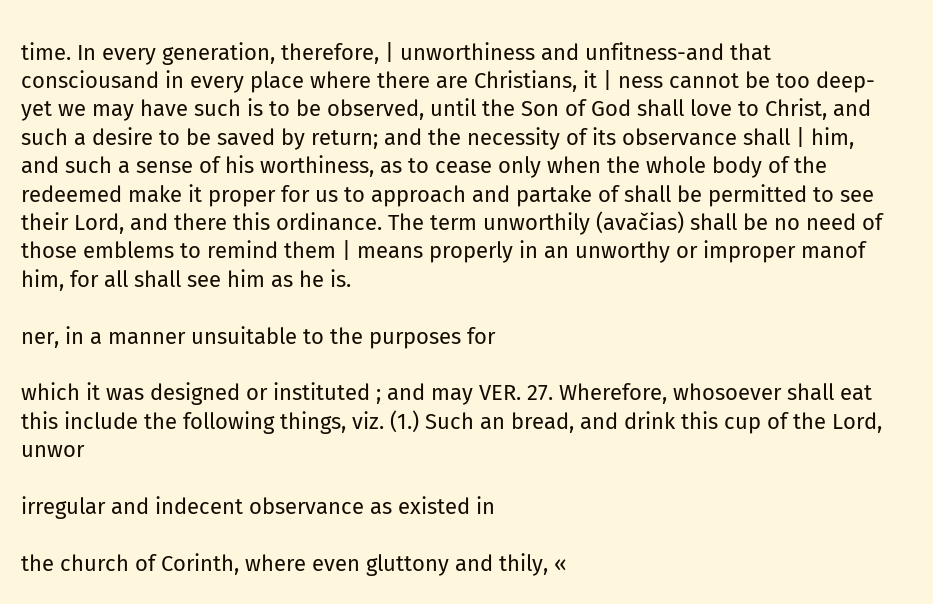time. In every generation, therefore, | unworthiness and unfitness-and that consciousand in every place where there are Christians, it | ness cannot be too deep-yet we may have such is to be observed, until the Son of God shall love to Christ, and such a desire to be saved by return; and the necessity of its observance shall | him, and such a sense of his worthiness, as to cease only when the whole body of the redeemed make it proper for us to approach and partake of shall be permitted to see their Lord, and there this ordinance. The term unworthily (avačias) shall be no need of those emblems to remind them | means properly in an unworthy or improper manof him, for all shall see him as he is.

ner, in a manner unsuitable to the purposes for

which it was designed or instituted ; and may VER. 27. Wherefore, whosoever shall eat this include the following things, viz. (1.) Such an bread, and drink this cup of the Lord, unwor

irregular and indecent observance as existed in

the church of Corinth, where even gluttony and thily, «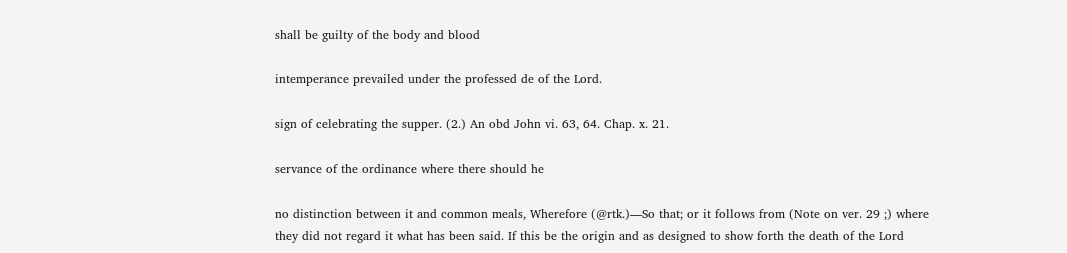shall be guilty of the body and blood

intemperance prevailed under the professed de of the Lord.

sign of celebrating the supper. (2.) An obd John vi. 63, 64. Chap. x. 21.

servance of the ordinance where there should he

no distinction between it and common meals, Wherefore (@rtk.)—So that; or it follows from (Note on ver. 29 ;) where they did not regard it what has been said. If this be the origin and as designed to show forth the death of the Lord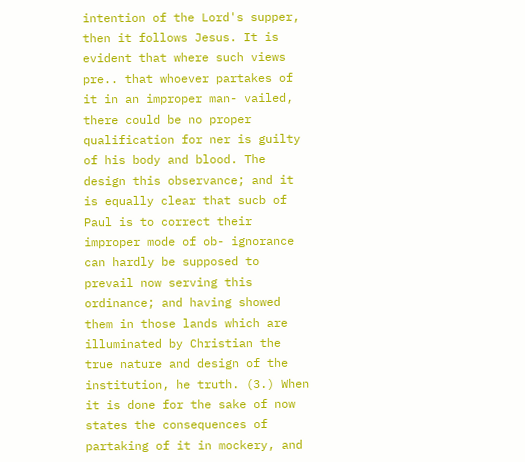intention of the Lord's supper, then it follows Jesus. It is evident that where such views pre.. that whoever partakes of it in an improper man- vailed, there could be no proper qualification for ner is guilty of his body and blood. The design this observance; and it is equally clear that sucb of Paul is to correct their improper mode of ob- ignorance can hardly be supposed to prevail now serving this ordinance; and having showed them in those lands which are illuminated by Christian the true nature and design of the institution, he truth. (3.) When it is done for the sake of now states the consequences of partaking of it in mockery, and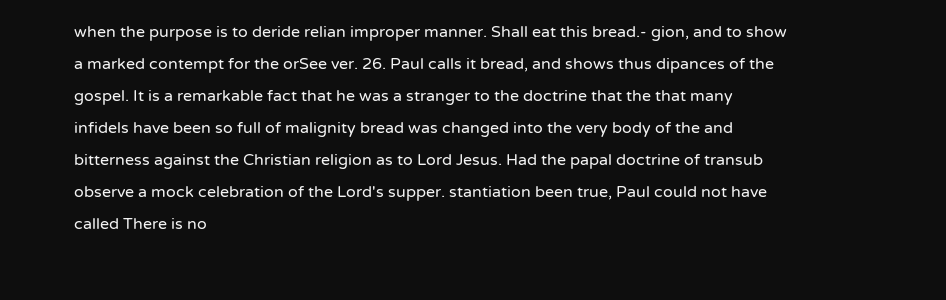when the purpose is to deride relian improper manner. Shall eat this bread.- gion, and to show a marked contempt for the orSee ver. 26. Paul calls it bread, and shows thus dipances of the gospel. It is a remarkable fact that he was a stranger to the doctrine that the that many infidels have been so full of malignity bread was changed into the very body of the and bitterness against the Christian religion as to Lord Jesus. Had the papal doctrine of transub observe a mock celebration of the Lord's supper. stantiation been true, Paul could not have called There is no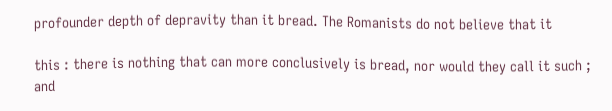profounder depth of depravity than it bread. The Romanists do not believe that it

this : there is nothing that can more conclusively is bread, nor would they call it such ; and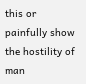this or painfully show the hostility of man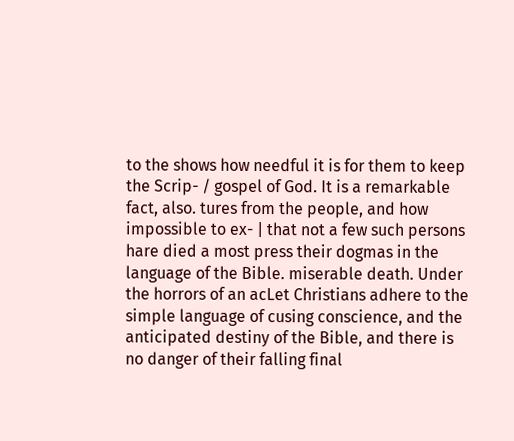to the shows how needful it is for them to keep the Scrip- / gospel of God. It is a remarkable fact, also. tures from the people, and how impossible to ex- | that not a few such persons hare died a most press their dogmas in the language of the Bible. miserable death. Under the horrors of an acLet Christians adhere to the simple language of cusing conscience, and the anticipated destiny of the Bible, and there is no danger of their falling final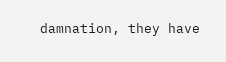damnation, they have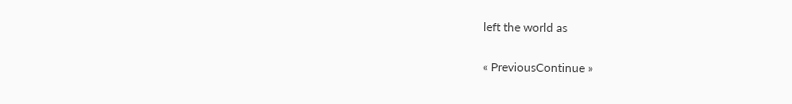left the world as

« PreviousContinue »